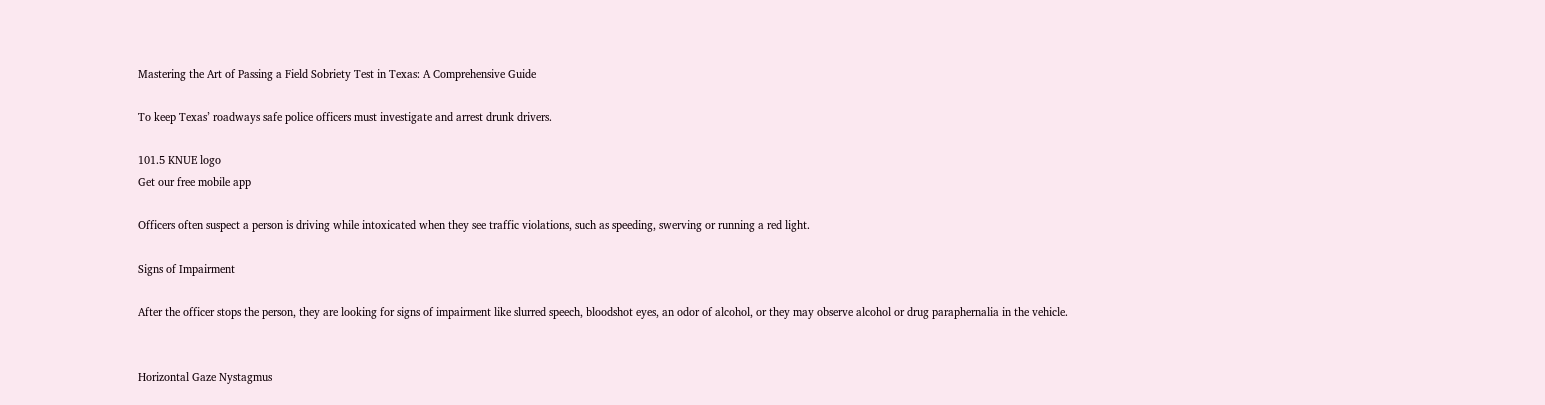Mastering the Art of Passing a Field Sobriety Test in Texas: A Comprehensive Guide

To keep Texas’ roadways safe police officers must investigate and arrest drunk drivers.

101.5 KNUE logo
Get our free mobile app

Officers often suspect a person is driving while intoxicated when they see traffic violations, such as speeding, swerving or running a red light.

Signs of Impairment

After the officer stops the person, they are looking for signs of impairment like slurred speech, bloodshot eyes, an odor of alcohol, or they may observe alcohol or drug paraphernalia in the vehicle.


Horizontal Gaze Nystagmus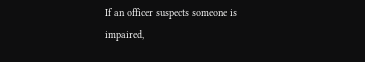If an officer suspects someone is impaired,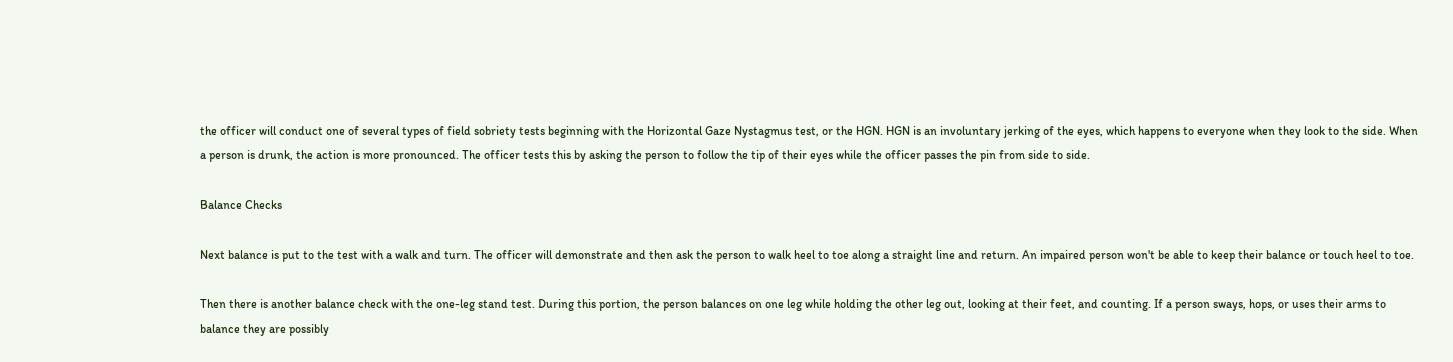the officer will conduct one of several types of field sobriety tests beginning with the Horizontal Gaze Nystagmus test, or the HGN. HGN is an involuntary jerking of the eyes, which happens to everyone when they look to the side. When a person is drunk, the action is more pronounced. The officer tests this by asking the person to follow the tip of their eyes while the officer passes the pin from side to side.

Balance Checks

Next balance is put to the test with a walk and turn. The officer will demonstrate and then ask the person to walk heel to toe along a straight line and return. An impaired person won't be able to keep their balance or touch heel to toe.

Then there is another balance check with the one-leg stand test. During this portion, the person balances on one leg while holding the other leg out, looking at their feet, and counting. If a person sways, hops, or uses their arms to balance they are possibly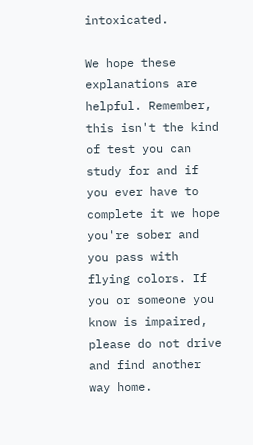intoxicated.

We hope these explanations are helpful. Remember, this isn't the kind of test you can study for and if you ever have to complete it we hope you're sober and you pass with flying colors. If you or someone you know is impaired, please do not drive and find another way home.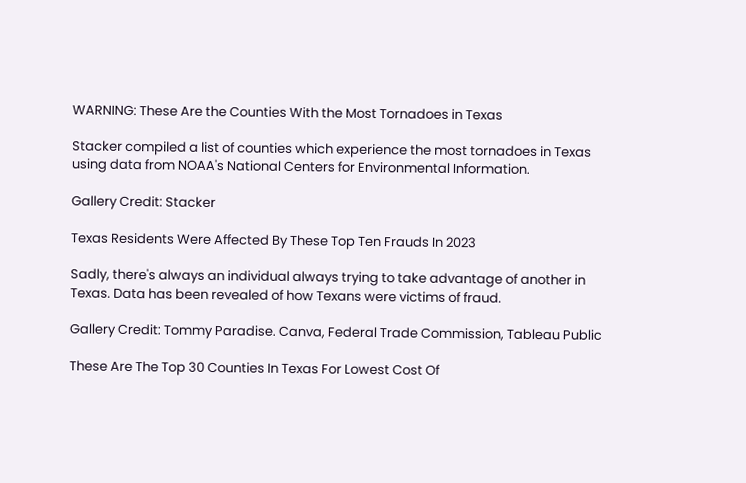WARNING: These Are the Counties With the Most Tornadoes in Texas

Stacker compiled a list of counties which experience the most tornadoes in Texas using data from NOAA's National Centers for Environmental Information.

Gallery Credit: Stacker

Texas Residents Were Affected By These Top Ten Frauds In 2023

Sadly, there's always an individual always trying to take advantage of another in Texas. Data has been revealed of how Texans were victims of fraud.

Gallery Credit: Tommy Paradise. Canva, Federal Trade Commission, Tableau Public

These Are The Top 30 Counties In Texas For Lowest Cost Of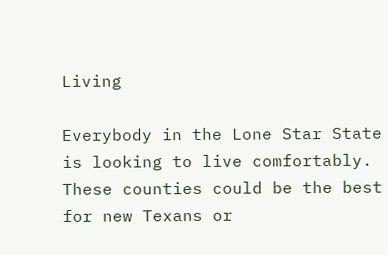Living

Everybody in the Lone Star State is looking to live comfortably. These counties could be the best for new Texans or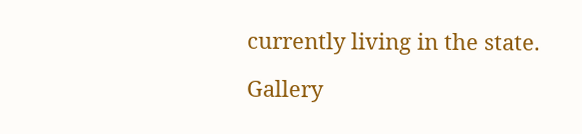currently living in the state.

Gallery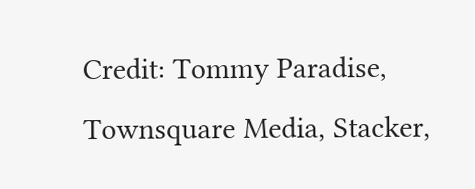Credit: Tommy Paradise, Townsquare Media, Stacker,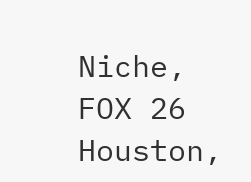Niche, FOX 26 Houston,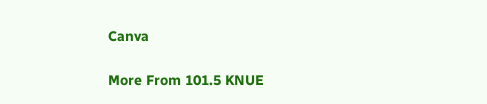Canva

More From 101.5 KNUE